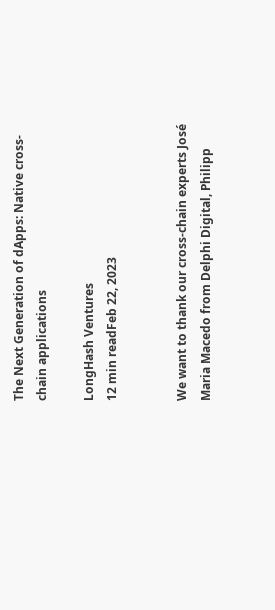The Next Generation of dApps: Native cross-chain applications

LongHash Ventures
12 min readFeb 22, 2023


We want to thank our cross-chain experts José Maria Macedo from Delphi Digital, Philipp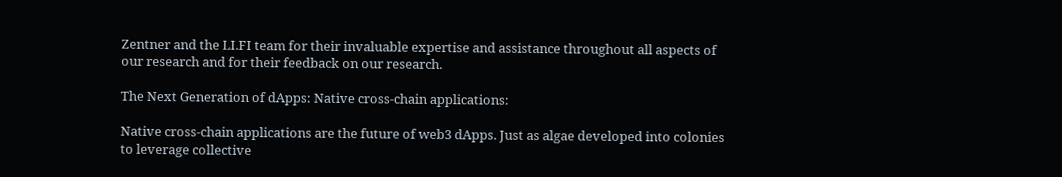Zentner and the LI.FI team for their invaluable expertise and assistance throughout all aspects of our research and for their feedback on our research.

The Next Generation of dApps: Native cross-chain applications:

Native cross-chain applications are the future of web3 dApps. Just as algae developed into colonies to leverage collective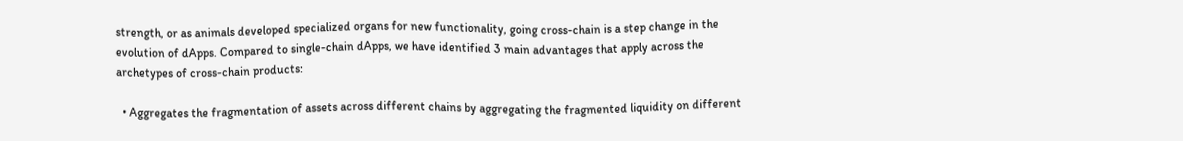strength, or as animals developed specialized organs for new functionality, going cross-chain is a step change in the evolution of dApps. Compared to single-chain dApps, we have identified 3 main advantages that apply across the archetypes of cross-chain products:

  • Aggregates the fragmentation of assets across different chains by aggregating the fragmented liquidity on different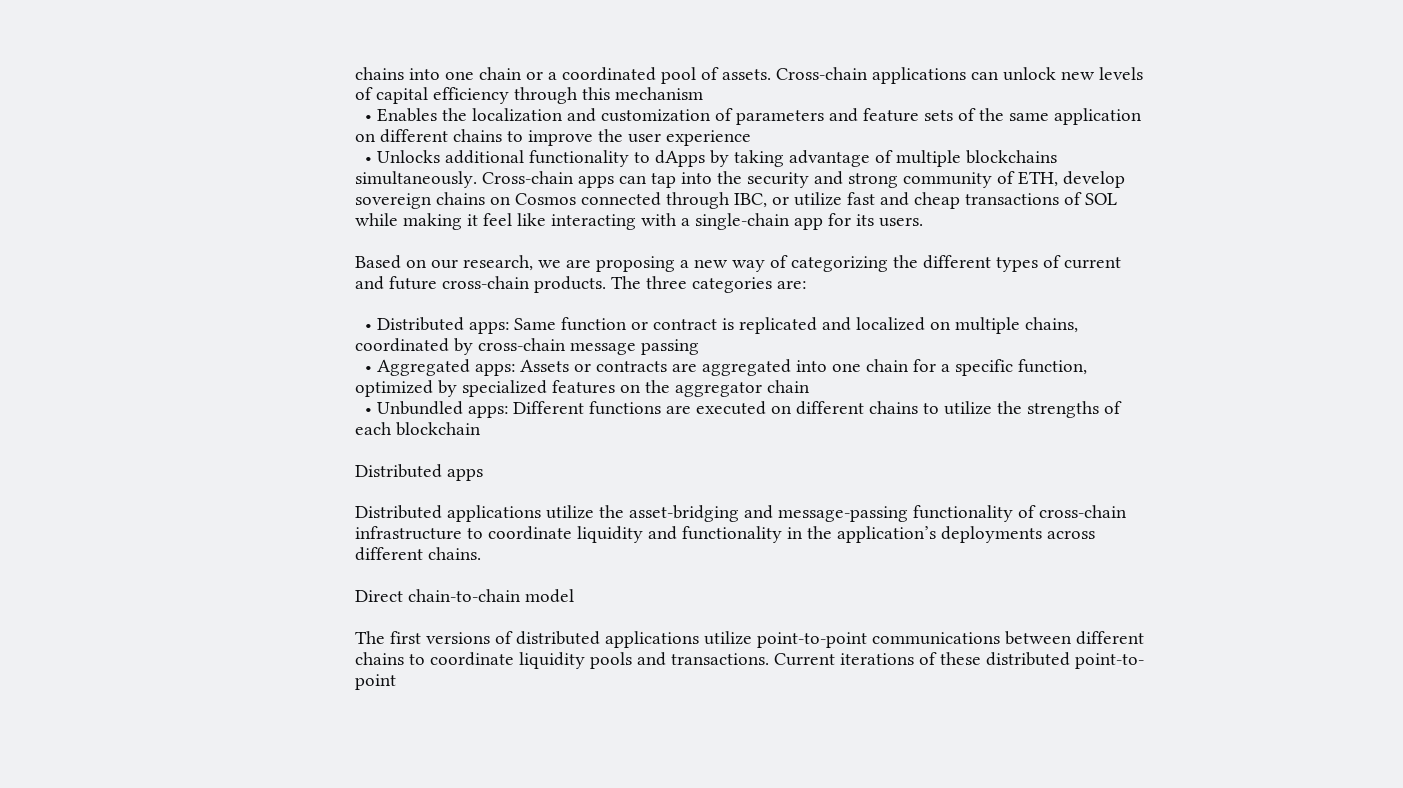chains into one chain or a coordinated pool of assets. Cross-chain applications can unlock new levels of capital efficiency through this mechanism
  • Enables the localization and customization of parameters and feature sets of the same application on different chains to improve the user experience
  • Unlocks additional functionality to dApps by taking advantage of multiple blockchains simultaneously. Cross-chain apps can tap into the security and strong community of ETH, develop sovereign chains on Cosmos connected through IBC, or utilize fast and cheap transactions of SOL while making it feel like interacting with a single-chain app for its users.

Based on our research, we are proposing a new way of categorizing the different types of current and future cross-chain products. The three categories are:

  • Distributed apps: Same function or contract is replicated and localized on multiple chains, coordinated by cross-chain message passing
  • Aggregated apps: Assets or contracts are aggregated into one chain for a specific function, optimized by specialized features on the aggregator chain
  • Unbundled apps: Different functions are executed on different chains to utilize the strengths of each blockchain

Distributed apps

Distributed applications utilize the asset-bridging and message-passing functionality of cross-chain infrastructure to coordinate liquidity and functionality in the application’s deployments across different chains.

Direct chain-to-chain model

The first versions of distributed applications utilize point-to-point communications between different chains to coordinate liquidity pools and transactions. Current iterations of these distributed point-to-point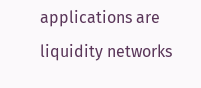applications are liquidity networks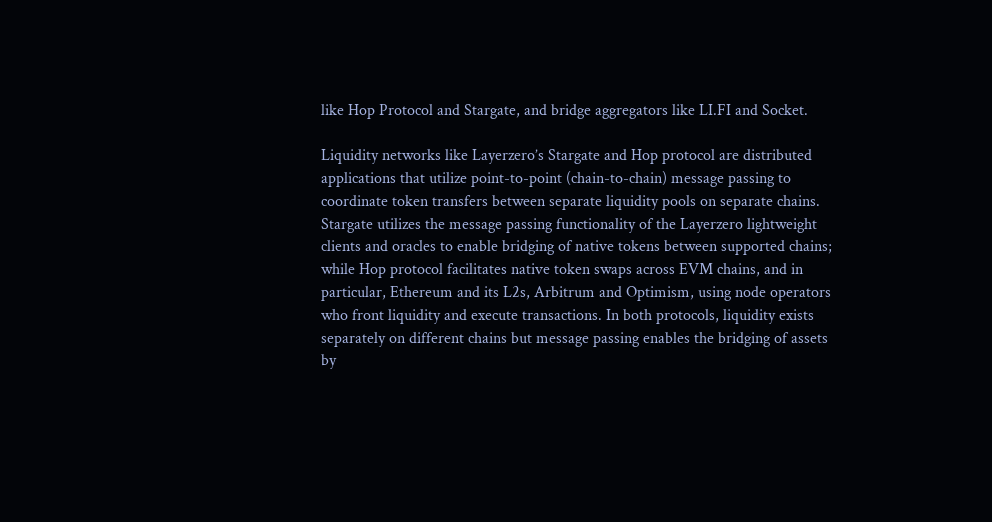like Hop Protocol and Stargate, and bridge aggregators like LI.FI and Socket.

Liquidity networks like Layerzero’s Stargate and Hop protocol are distributed applications that utilize point-to-point (chain-to-chain) message passing to coordinate token transfers between separate liquidity pools on separate chains. Stargate utilizes the message passing functionality of the Layerzero lightweight clients and oracles to enable bridging of native tokens between supported chains; while Hop protocol facilitates native token swaps across EVM chains, and in particular, Ethereum and its L2s, Arbitrum and Optimism, using node operators who front liquidity and execute transactions. In both protocols, liquidity exists separately on different chains but message passing enables the bridging of assets by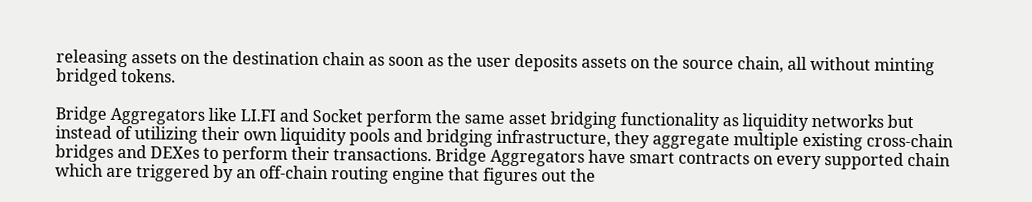releasing assets on the destination chain as soon as the user deposits assets on the source chain, all without minting bridged tokens.

Bridge Aggregators like LI.FI and Socket perform the same asset bridging functionality as liquidity networks but instead of utilizing their own liquidity pools and bridging infrastructure, they aggregate multiple existing cross-chain bridges and DEXes to perform their transactions. Bridge Aggregators have smart contracts on every supported chain which are triggered by an off-chain routing engine that figures out the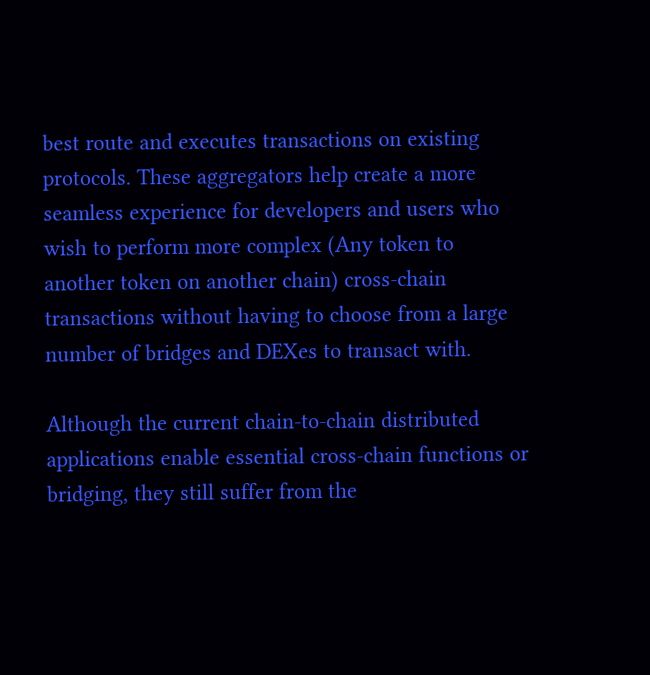best route and executes transactions on existing protocols. These aggregators help create a more seamless experience for developers and users who wish to perform more complex (Any token to another token on another chain) cross-chain transactions without having to choose from a large number of bridges and DEXes to transact with.

Although the current chain-to-chain distributed applications enable essential cross-chain functions or bridging, they still suffer from the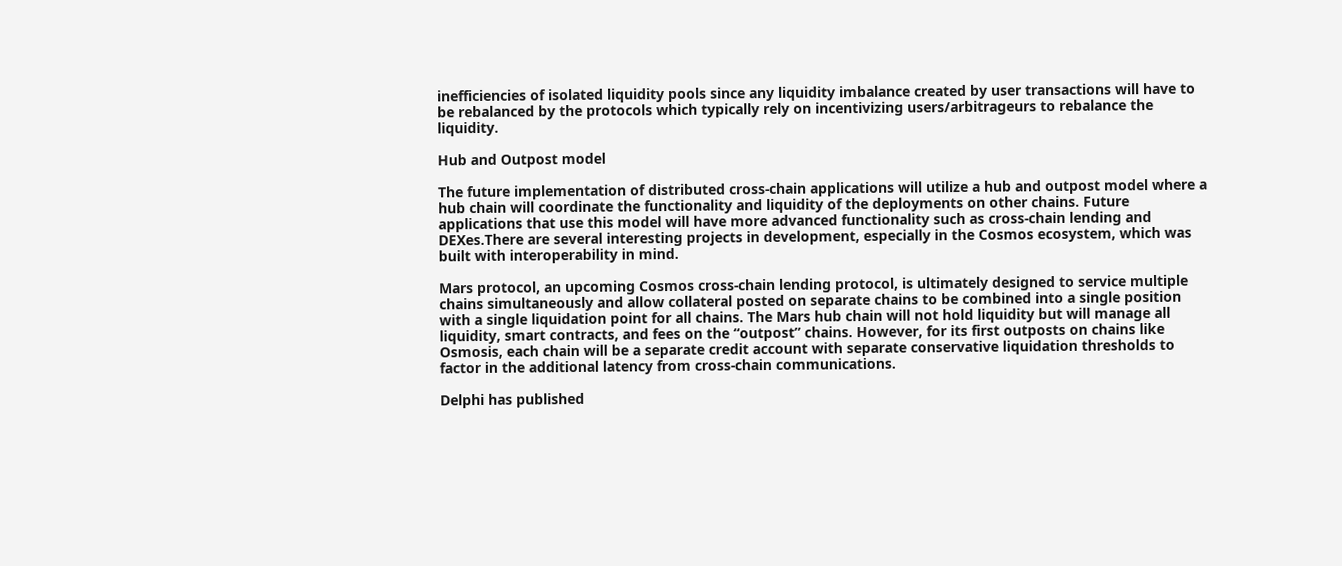inefficiencies of isolated liquidity pools since any liquidity imbalance created by user transactions will have to be rebalanced by the protocols which typically rely on incentivizing users/arbitrageurs to rebalance the liquidity.

Hub and Outpost model

The future implementation of distributed cross-chain applications will utilize a hub and outpost model where a hub chain will coordinate the functionality and liquidity of the deployments on other chains. Future applications that use this model will have more advanced functionality such as cross-chain lending and DEXes.There are several interesting projects in development, especially in the Cosmos ecosystem, which was built with interoperability in mind.

Mars protocol, an upcoming Cosmos cross-chain lending protocol, is ultimately designed to service multiple chains simultaneously and allow collateral posted on separate chains to be combined into a single position with a single liquidation point for all chains. The Mars hub chain will not hold liquidity but will manage all liquidity, smart contracts, and fees on the “outpost” chains. However, for its first outposts on chains like Osmosis, each chain will be a separate credit account with separate conservative liquidation thresholds to factor in the additional latency from cross-chain communications.

Delphi has published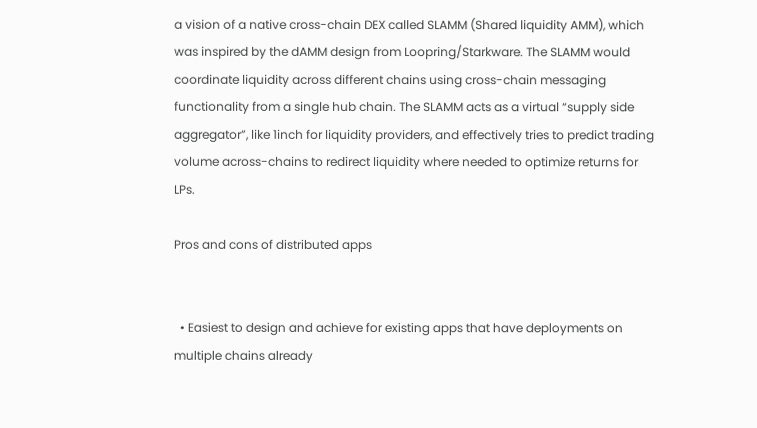a vision of a native cross-chain DEX called SLAMM (Shared liquidity AMM), which was inspired by the dAMM design from Loopring/Starkware. The SLAMM would coordinate liquidity across different chains using cross-chain messaging functionality from a single hub chain. The SLAMM acts as a virtual “supply side aggregator”, like 1inch for liquidity providers, and effectively tries to predict trading volume across-chains to redirect liquidity where needed to optimize returns for LPs.

Pros and cons of distributed apps


  • Easiest to design and achieve for existing apps that have deployments on multiple chains already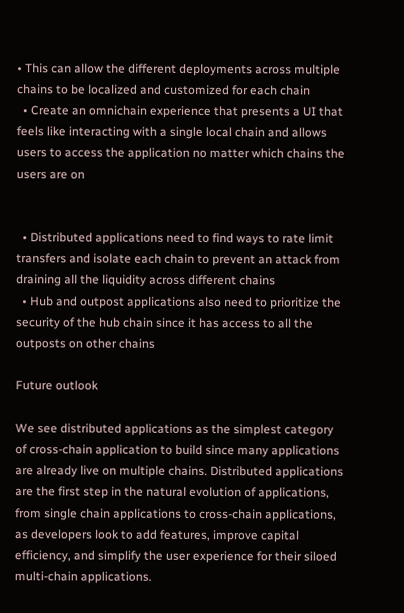• This can allow the different deployments across multiple chains to be localized and customized for each chain
  • Create an omnichain experience that presents a UI that feels like interacting with a single local chain and allows users to access the application no matter which chains the users are on


  • Distributed applications need to find ways to rate limit transfers and isolate each chain to prevent an attack from draining all the liquidity across different chains
  • Hub and outpost applications also need to prioritize the security of the hub chain since it has access to all the outposts on other chains

Future outlook

We see distributed applications as the simplest category of cross-chain application to build since many applications are already live on multiple chains. Distributed applications are the first step in the natural evolution of applications, from single chain applications to cross-chain applications, as developers look to add features, improve capital efficiency, and simplify the user experience for their siloed multi-chain applications.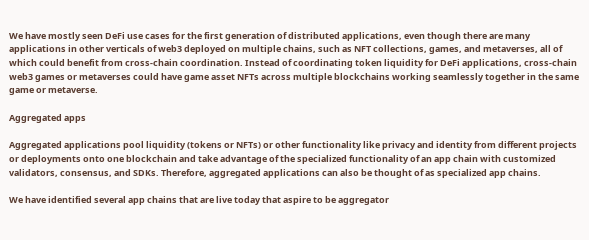We have mostly seen DeFi use cases for the first generation of distributed applications, even though there are many applications in other verticals of web3 deployed on multiple chains, such as NFT collections, games, and metaverses, all of which could benefit from cross-chain coordination. Instead of coordinating token liquidity for DeFi applications, cross-chain web3 games or metaverses could have game asset NFTs across multiple blockchains working seamlessly together in the same game or metaverse.

Aggregated apps

Aggregated applications pool liquidity (tokens or NFTs) or other functionality like privacy and identity from different projects or deployments onto one blockchain and take advantage of the specialized functionality of an app chain with customized validators, consensus, and SDKs. Therefore, aggregated applications can also be thought of as specialized app chains.

We have identified several app chains that are live today that aspire to be aggregator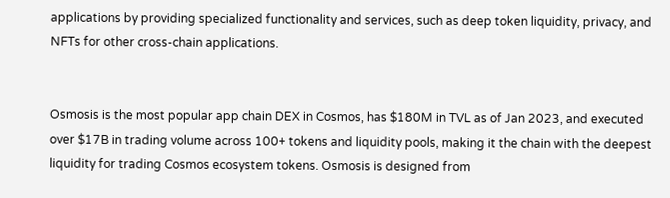applications by providing specialized functionality and services, such as deep token liquidity, privacy, and NFTs for other cross-chain applications.


Osmosis is the most popular app chain DEX in Cosmos, has $180M in TVL as of Jan 2023, and executed over $17B in trading volume across 100+ tokens and liquidity pools, making it the chain with the deepest liquidity for trading Cosmos ecosystem tokens. Osmosis is designed from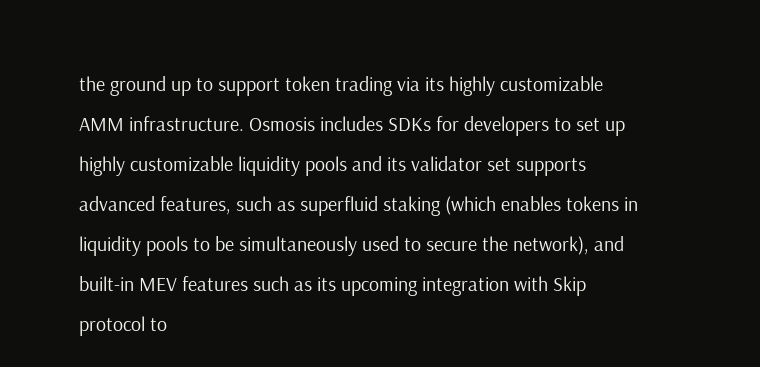the ground up to support token trading via its highly customizable AMM infrastructure. Osmosis includes SDKs for developers to set up highly customizable liquidity pools and its validator set supports advanced features, such as superfluid staking (which enables tokens in liquidity pools to be simultaneously used to secure the network), and built-in MEV features such as its upcoming integration with Skip protocol to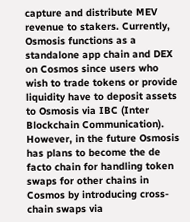capture and distribute MEV revenue to stakers. Currently, Osmosis functions as a standalone app chain and DEX on Cosmos since users who wish to trade tokens or provide liquidity have to deposit assets to Osmosis via IBC (Inter Blockchain Communication). However, in the future Osmosis has plans to become the de facto chain for handling token swaps for other chains in Cosmos by introducing cross-chain swaps via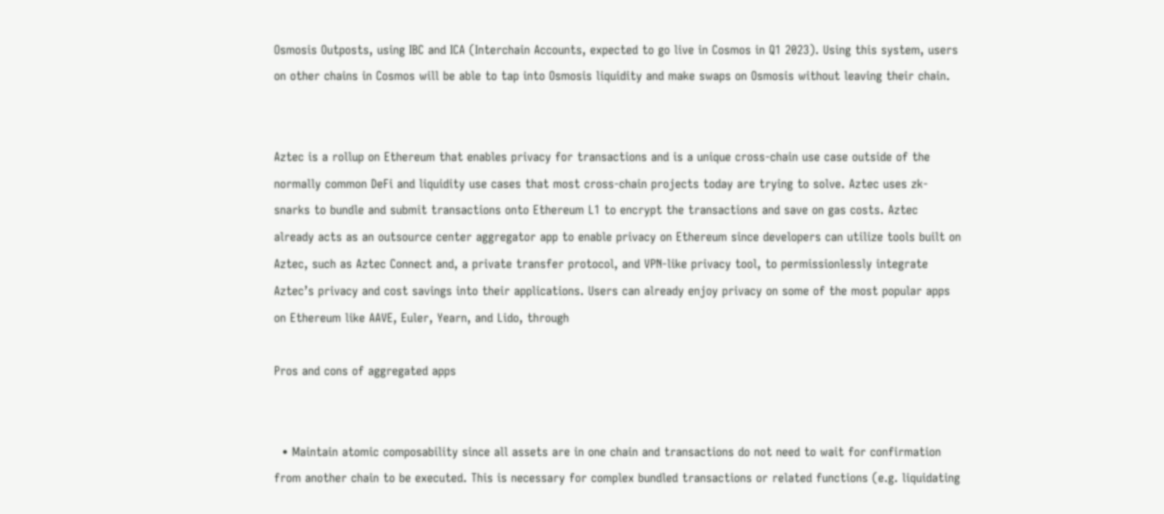Osmosis Outposts, using IBC and ICA (Interchain Accounts, expected to go live in Cosmos in Q1 2023). Using this system, users on other chains in Cosmos will be able to tap into Osmosis liquidity and make swaps on Osmosis without leaving their chain.


Aztec is a rollup on Ethereum that enables privacy for transactions and is a unique cross-chain use case outside of the normally common DeFi and liquidity use cases that most cross-chain projects today are trying to solve. Aztec uses zk-snarks to bundle and submit transactions onto Ethereum L1 to encrypt the transactions and save on gas costs. Aztec already acts as an outsource center aggregator app to enable privacy on Ethereum since developers can utilize tools built on Aztec, such as Aztec Connect and, a private transfer protocol, and VPN-like privacy tool, to permissionlessly integrate Aztec’s privacy and cost savings into their applications. Users can already enjoy privacy on some of the most popular apps on Ethereum like AAVE, Euler, Yearn, and Lido, through

Pros and cons of aggregated apps


  • Maintain atomic composability since all assets are in one chain and transactions do not need to wait for confirmation from another chain to be executed. This is necessary for complex bundled transactions or related functions (e.g. liquidating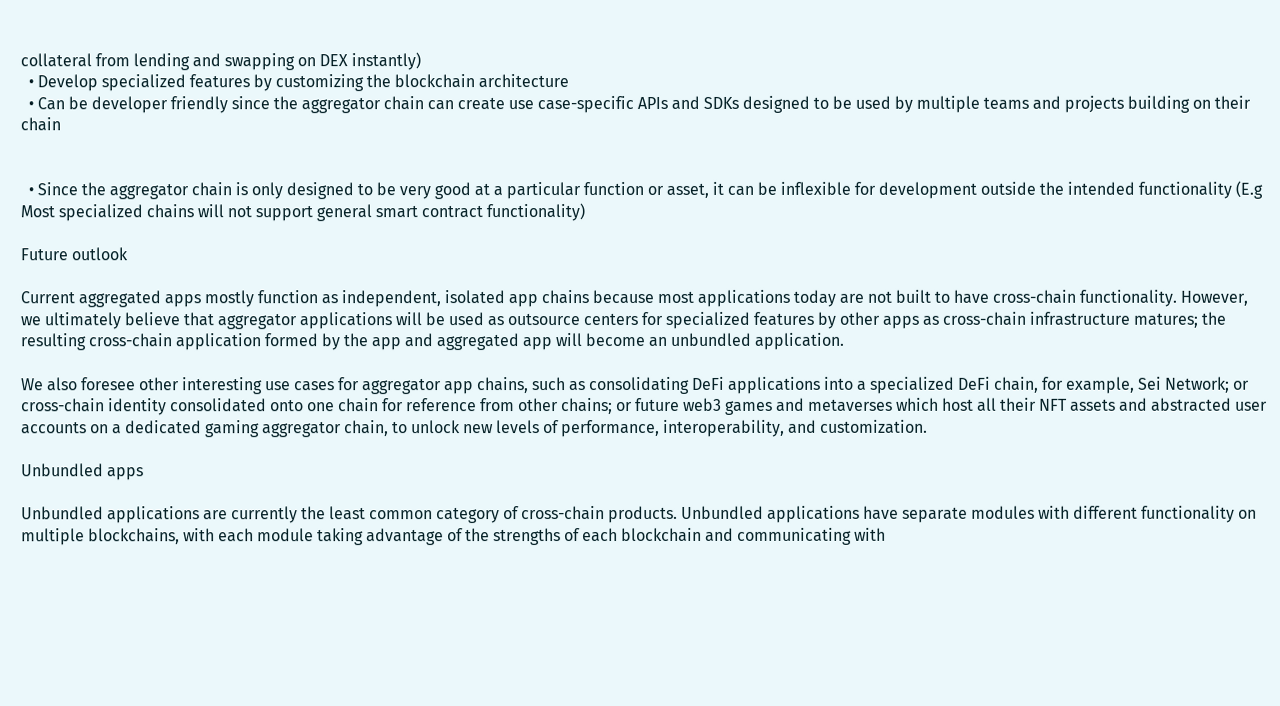collateral from lending and swapping on DEX instantly)
  • Develop specialized features by customizing the blockchain architecture
  • Can be developer friendly since the aggregator chain can create use case-specific APIs and SDKs designed to be used by multiple teams and projects building on their chain


  • Since the aggregator chain is only designed to be very good at a particular function or asset, it can be inflexible for development outside the intended functionality (E.g Most specialized chains will not support general smart contract functionality)

Future outlook

Current aggregated apps mostly function as independent, isolated app chains because most applications today are not built to have cross-chain functionality. However, we ultimately believe that aggregator applications will be used as outsource centers for specialized features by other apps as cross-chain infrastructure matures; the resulting cross-chain application formed by the app and aggregated app will become an unbundled application.

We also foresee other interesting use cases for aggregator app chains, such as consolidating DeFi applications into a specialized DeFi chain, for example, Sei Network; or cross-chain identity consolidated onto one chain for reference from other chains; or future web3 games and metaverses which host all their NFT assets and abstracted user accounts on a dedicated gaming aggregator chain, to unlock new levels of performance, interoperability, and customization.

Unbundled apps

Unbundled applications are currently the least common category of cross-chain products. Unbundled applications have separate modules with different functionality on multiple blockchains, with each module taking advantage of the strengths of each blockchain and communicating with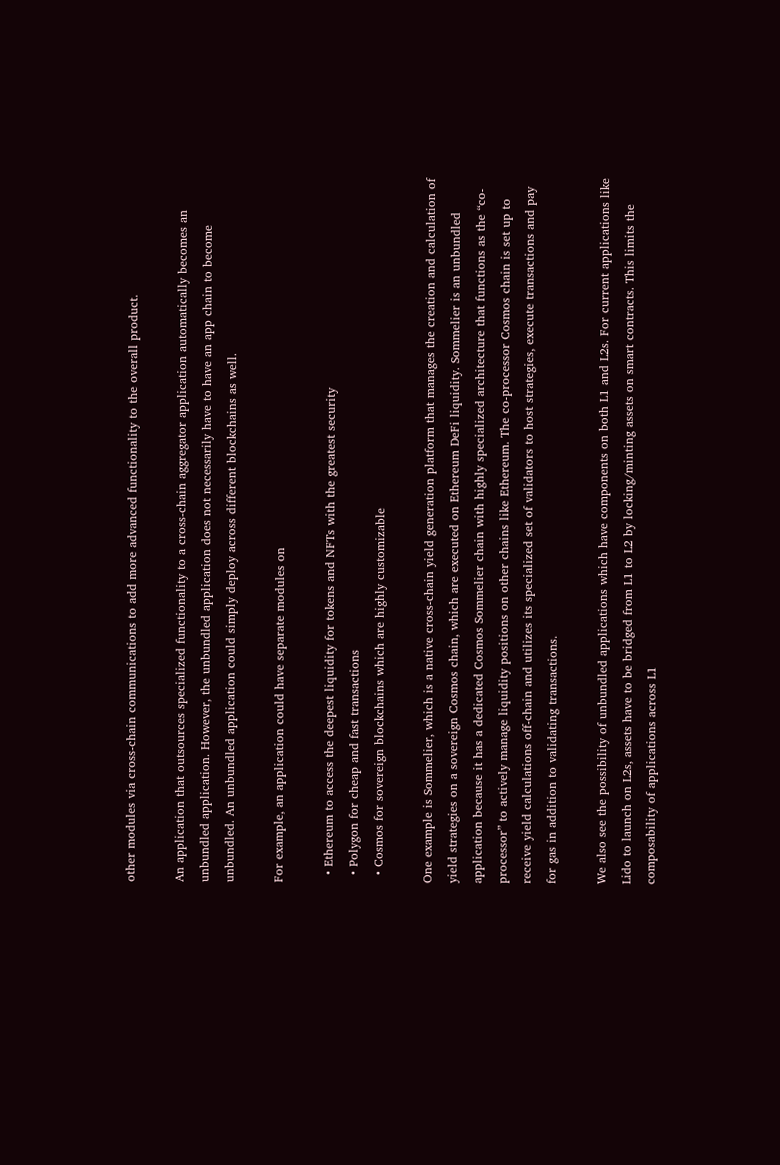other modules via cross-chain communications to add more advanced functionality to the overall product.

An application that outsources specialized functionality to a cross-chain aggregator application automatically becomes an unbundled application. However, the unbundled application does not necessarily have to have an app chain to become unbundled. An unbundled application could simply deploy across different blockchains as well.

For example, an application could have separate modules on

  • Ethereum to access the deepest liquidity for tokens and NFTs with the greatest security
  • Polygon for cheap and fast transactions
  • Cosmos for sovereign blockchains which are highly customizable

One example is Sommelier, which is a native cross-chain yield generation platform that manages the creation and calculation of yield strategies on a sovereign Cosmos chain, which are executed on Ethereum DeFi liquidity. Sommelier is an unbundled application because it has a dedicated Cosmos Sommelier chain with highly specialized architecture that functions as the “co-processor” to actively manage liquidity positions on other chains like Ethereum. The co-processor Cosmos chain is set up to receive yield calculations off-chain and utilizes its specialized set of validators to host strategies, execute transactions and pay for gas in addition to validating transactions.

We also see the possibility of unbundled applications which have components on both L1 and L2s. For current applications like Lido to launch on L2s, assets have to be bridged from L1 to L2 by locking/minting assets on smart contracts. This limits the composability of applications across L1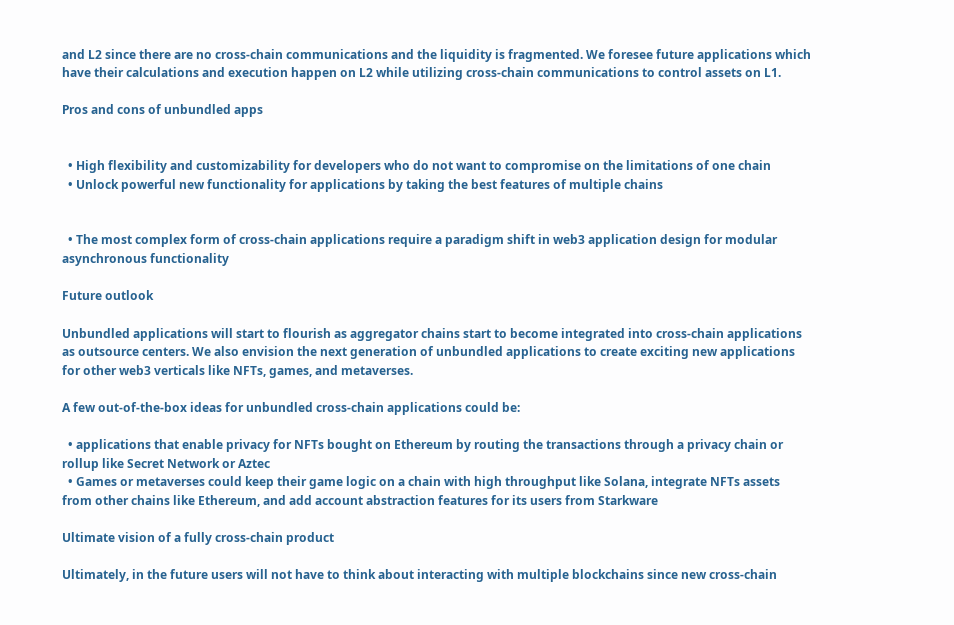and L2 since there are no cross-chain communications and the liquidity is fragmented. We foresee future applications which have their calculations and execution happen on L2 while utilizing cross-chain communications to control assets on L1.

Pros and cons of unbundled apps


  • High flexibility and customizability for developers who do not want to compromise on the limitations of one chain
  • Unlock powerful new functionality for applications by taking the best features of multiple chains


  • The most complex form of cross-chain applications require a paradigm shift in web3 application design for modular asynchronous functionality

Future outlook

Unbundled applications will start to flourish as aggregator chains start to become integrated into cross-chain applications as outsource centers. We also envision the next generation of unbundled applications to create exciting new applications for other web3 verticals like NFTs, games, and metaverses.

A few out-of-the-box ideas for unbundled cross-chain applications could be:

  • applications that enable privacy for NFTs bought on Ethereum by routing the transactions through a privacy chain or rollup like Secret Network or Aztec
  • Games or metaverses could keep their game logic on a chain with high throughput like Solana, integrate NFTs assets from other chains like Ethereum, and add account abstraction features for its users from Starkware

Ultimate vision of a fully cross-chain product

Ultimately, in the future users will not have to think about interacting with multiple blockchains since new cross-chain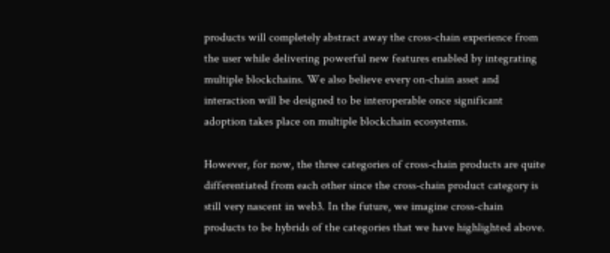products will completely abstract away the cross-chain experience from the user while delivering powerful new features enabled by integrating multiple blockchains. We also believe every on-chain asset and interaction will be designed to be interoperable once significant adoption takes place on multiple blockchain ecosystems.

However, for now, the three categories of cross-chain products are quite differentiated from each other since the cross-chain product category is still very nascent in web3. In the future, we imagine cross-chain products to be hybrids of the categories that we have highlighted above.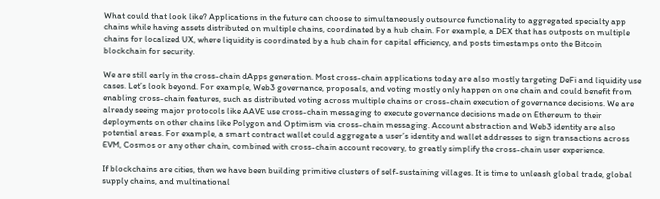What could that look like? Applications in the future can choose to simultaneously outsource functionality to aggregated specialty app chains while having assets distributed on multiple chains, coordinated by a hub chain. For example, a DEX that has outposts on multiple chains for localized UX, where liquidity is coordinated by a hub chain for capital efficiency, and posts timestamps onto the Bitcoin blockchain for security.

We are still early in the cross-chain dApps generation. Most cross-chain applications today are also mostly targeting DeFi and liquidity use cases. Let’s look beyond. For example, Web3 governance, proposals, and voting mostly only happen on one chain and could benefit from enabling cross-chain features, such as distributed voting across multiple chains or cross-chain execution of governance decisions. We are already seeing major protocols like AAVE use cross-chain messaging to execute governance decisions made on Ethereum to their deployments on other chains like Polygon and Optimism via cross-chain messaging. Account abstraction and Web3 identity are also potential areas. For example, a smart contract wallet could aggregate a user’s identity and wallet addresses to sign transactions across EVM, Cosmos or any other chain, combined with cross-chain account recovery, to greatly simplify the cross-chain user experience.

If blockchains are cities, then we have been building primitive clusters of self-sustaining villages. It is time to unleash global trade, global supply chains, and multinational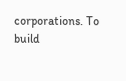corporations. To build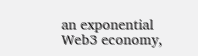an exponential Web3 economy,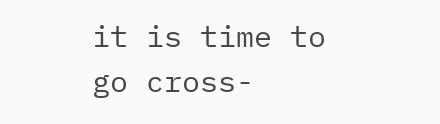it is time to go cross-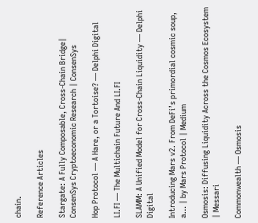chain.

Reference Articles

Stargate: A Fully Composable, Cross-Chain Bridge| ConsenSys Cryptoeconomic Research | ConsenSys

Hop Protocol — A Hare, or a Tortoise? — Delphi Digital

LI.FI — The Multichain Future And LI.FI

SLAMM: A Unified Model for Cross-Chain Liquidity — Delphi Digital

Introducing Mars v2. From DeFi’s primordial cosmic soup, a… | by Mars Protocol | Medium

Osmosis: Diffusing Liquidity Across the Cosmos Ecosystem | Messari

Commonwealth — Osmosis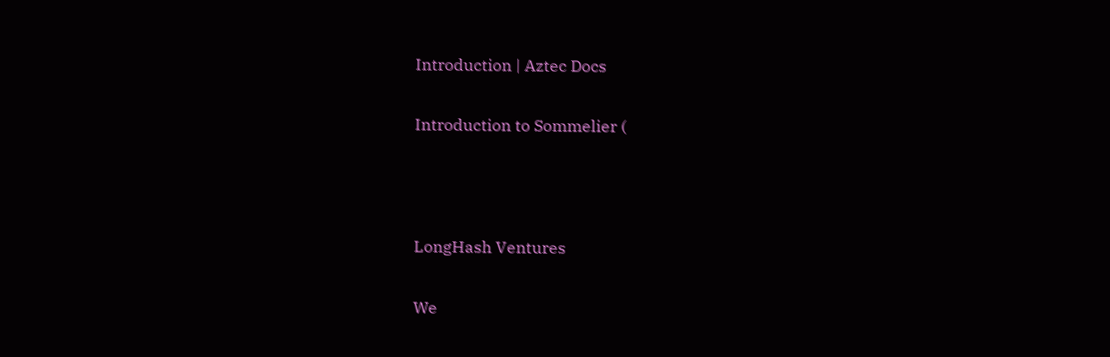Introduction | Aztec Docs

Introduction to Sommelier (



LongHash Ventures

We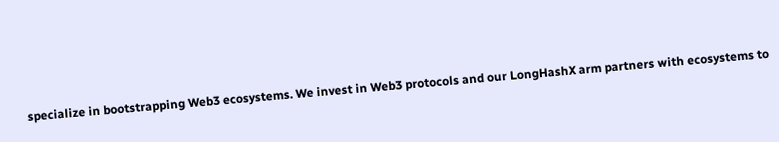specialize in bootstrapping Web3 ecosystems. We invest in Web3 protocols and our LongHashX arm partners with ecosystems to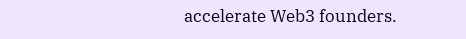accelerate Web3 founders.